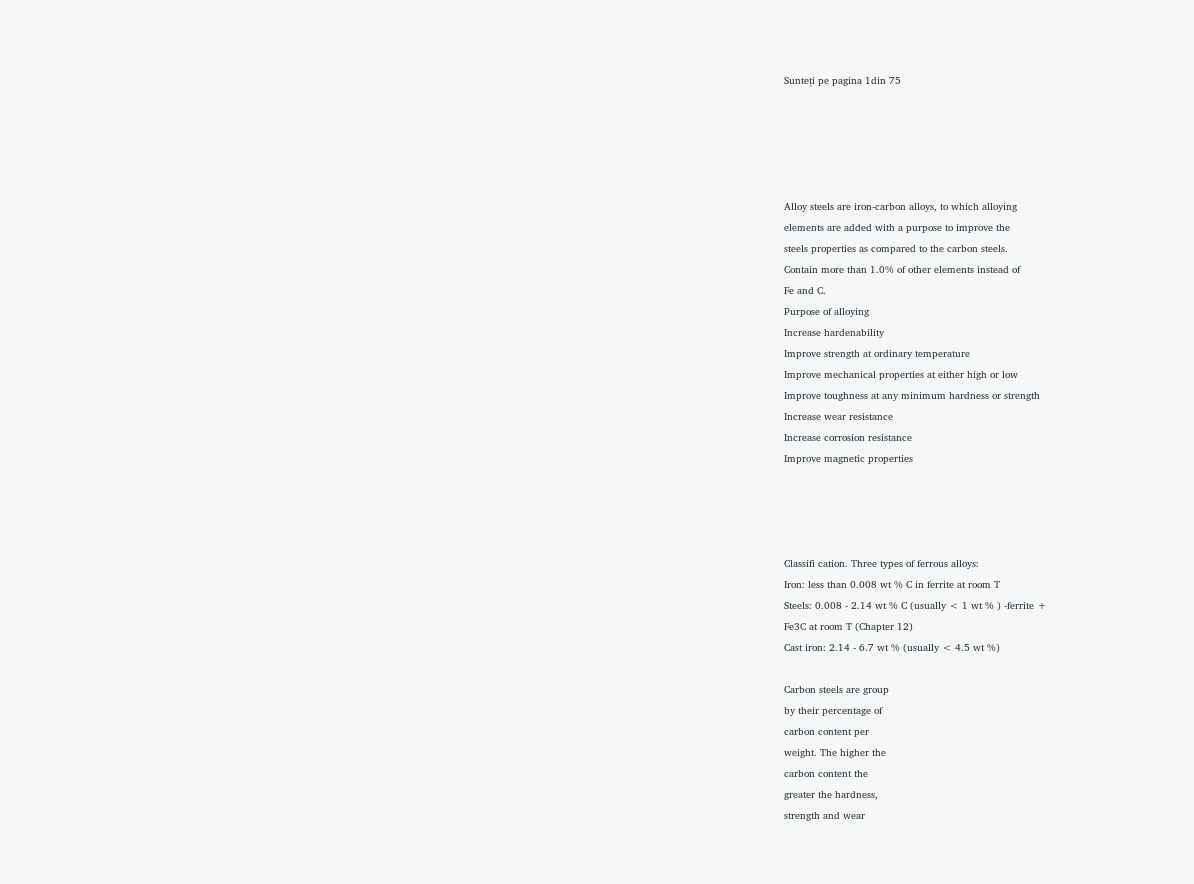Sunteți pe pagina 1din 75





Alloy steels are iron-carbon alloys, to which alloying
elements are added with a purpose to improve the
steels properties as compared to the carbon steels.
Contain more than 1.0% of other elements instead of
Fe and C.
Purpose of alloying
Increase hardenability
Improve strength at ordinary temperature
Improve mechanical properties at either high or low
Improve toughness at any minimum hardness or strength
Increase wear resistance
Increase corrosion resistance
Improve magnetic properties




Classifi cation. Three types of ferrous alloys:
Iron: less than 0.008 wt % C in ferrite at room T
Steels: 0.008 - 2.14 wt % C (usually < 1 wt % ) -ferrite +
Fe3C at room T (Chapter 12)
Cast iron: 2.14 - 6.7 wt % (usually < 4.5 wt %)

Carbon steels are group
by their percentage of
carbon content per
weight. The higher the
carbon content the
greater the hardness,
strength and wear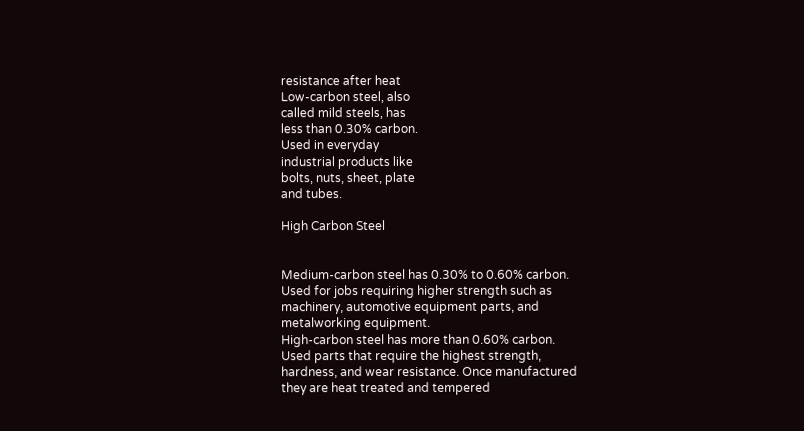resistance after heat
Low-carbon steel, also
called mild steels, has
less than 0.30% carbon.
Used in everyday
industrial products like
bolts, nuts, sheet, plate
and tubes.

High Carbon Steel


Medium-carbon steel has 0.30% to 0.60% carbon.
Used for jobs requiring higher strength such as
machinery, automotive equipment parts, and
metalworking equipment.
High-carbon steel has more than 0.60% carbon.
Used parts that require the highest strength,
hardness, and wear resistance. Once manufactured
they are heat treated and tempered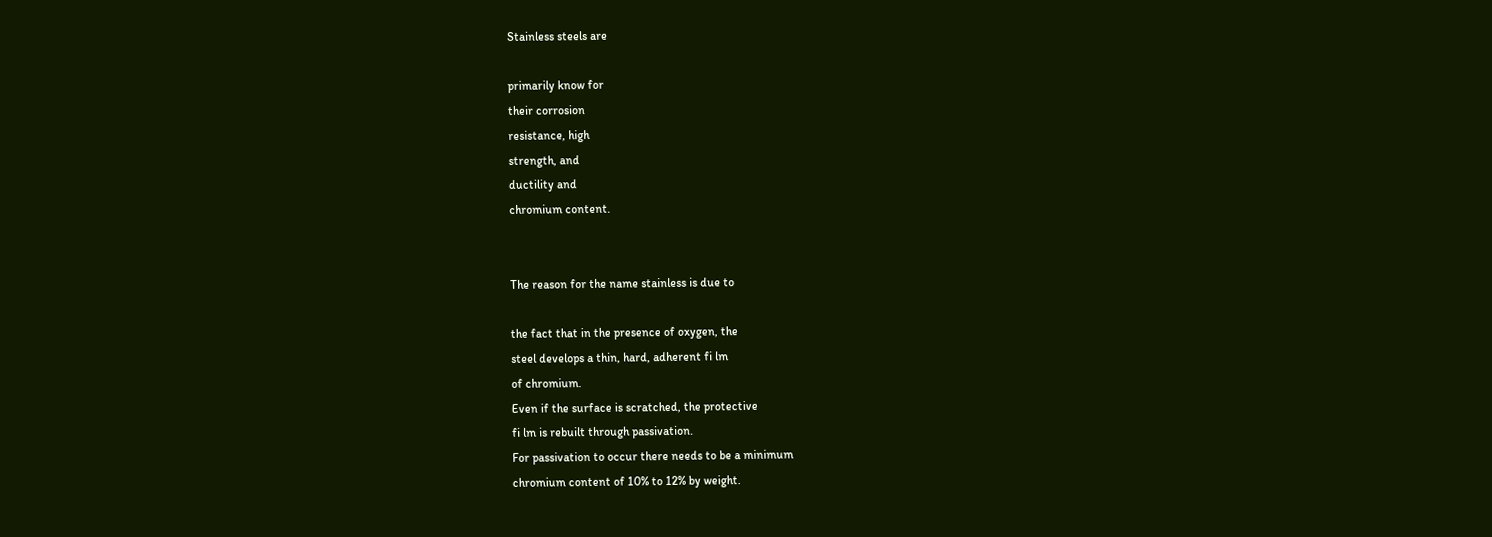Stainless steels are

primarily know for
their corrosion
resistance, high
strength, and
ductility and
chromium content.


The reason for the name stainless is due to

the fact that in the presence of oxygen, the
steel develops a thin, hard, adherent fi lm
of chromium.
Even if the surface is scratched, the protective
fi lm is rebuilt through passivation.
For passivation to occur there needs to be a minimum
chromium content of 10% to 12% by weight.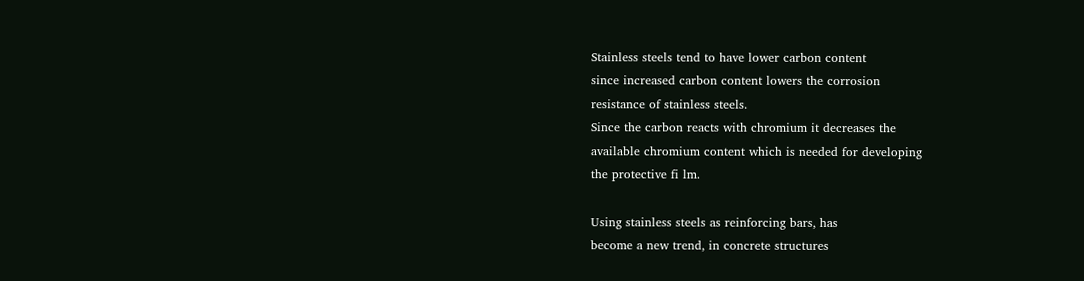Stainless steels tend to have lower carbon content
since increased carbon content lowers the corrosion
resistance of stainless steels.
Since the carbon reacts with chromium it decreases the
available chromium content which is needed for developing
the protective fi lm.

Using stainless steels as reinforcing bars, has
become a new trend, in concrete structures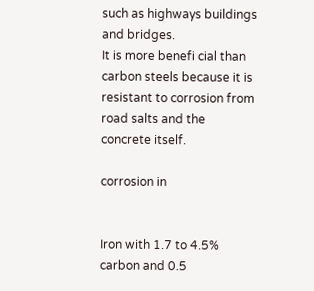such as highways buildings and bridges.
It is more benefi cial than carbon steels because it is
resistant to corrosion from road salts and the
concrete itself.

corrosion in


Iron with 1.7 to 4.5% carbon and 0.5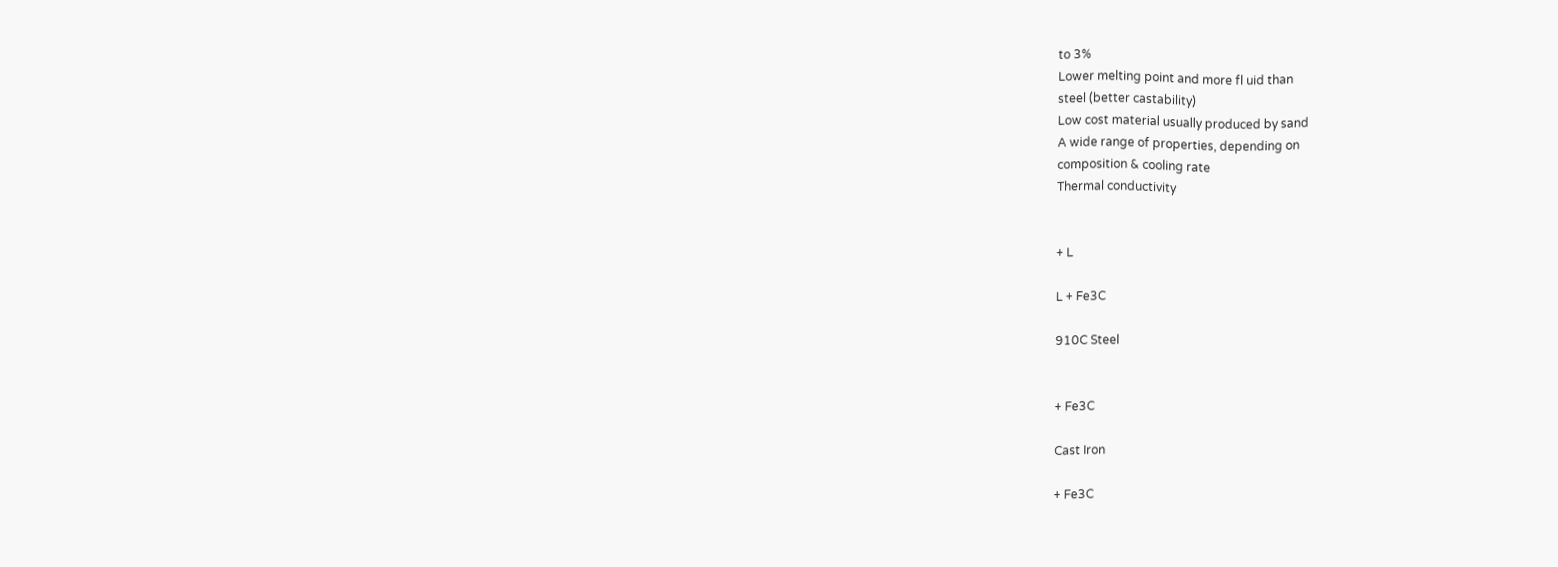to 3%
Lower melting point and more fl uid than
steel (better castability)
Low cost material usually produced by sand
A wide range of properties, depending on
composition & cooling rate
Thermal conductivity


+ L

L + Fe3C

910C Steel


+ Fe3C

Cast Iron

+ Fe3C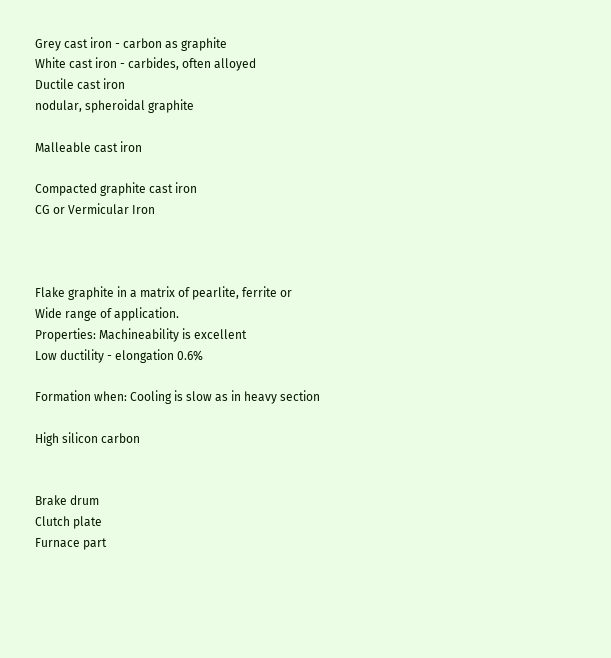Grey cast iron - carbon as graphite
White cast iron - carbides, often alloyed
Ductile cast iron
nodular, spheroidal graphite

Malleable cast iron

Compacted graphite cast iron
CG or Vermicular Iron



Flake graphite in a matrix of pearlite, ferrite or
Wide range of application.
Properties: Machineability is excellent
Low ductility - elongation 0.6%

Formation when: Cooling is slow as in heavy section

High silicon carbon


Brake drum
Clutch plate
Furnace part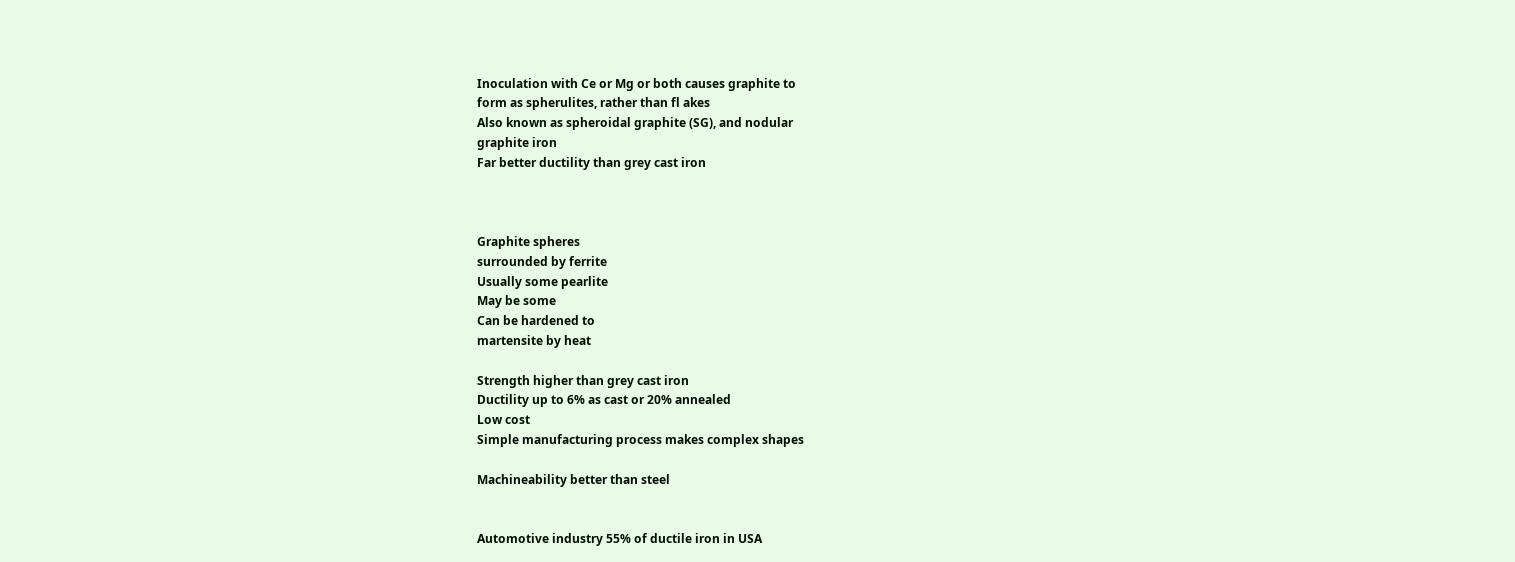Inoculation with Ce or Mg or both causes graphite to
form as spherulites, rather than fl akes
Also known as spheroidal graphite (SG), and nodular
graphite iron
Far better ductility than grey cast iron



Graphite spheres
surrounded by ferrite
Usually some pearlite
May be some
Can be hardened to
martensite by heat

Strength higher than grey cast iron
Ductility up to 6% as cast or 20% annealed
Low cost
Simple manufacturing process makes complex shapes

Machineability better than steel


Automotive industry 55% of ductile iron in USA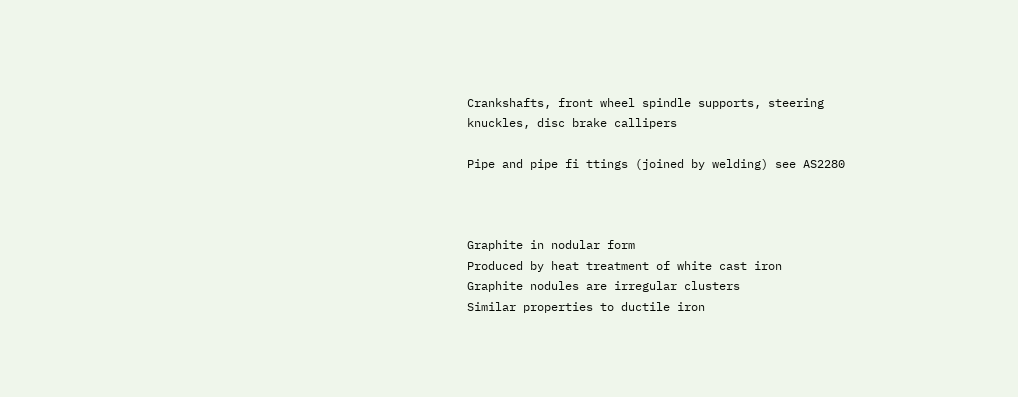Crankshafts, front wheel spindle supports, steering
knuckles, disc brake callipers

Pipe and pipe fi ttings (joined by welding) see AS2280



Graphite in nodular form
Produced by heat treatment of white cast iron
Graphite nodules are irregular clusters
Similar properties to ductile iron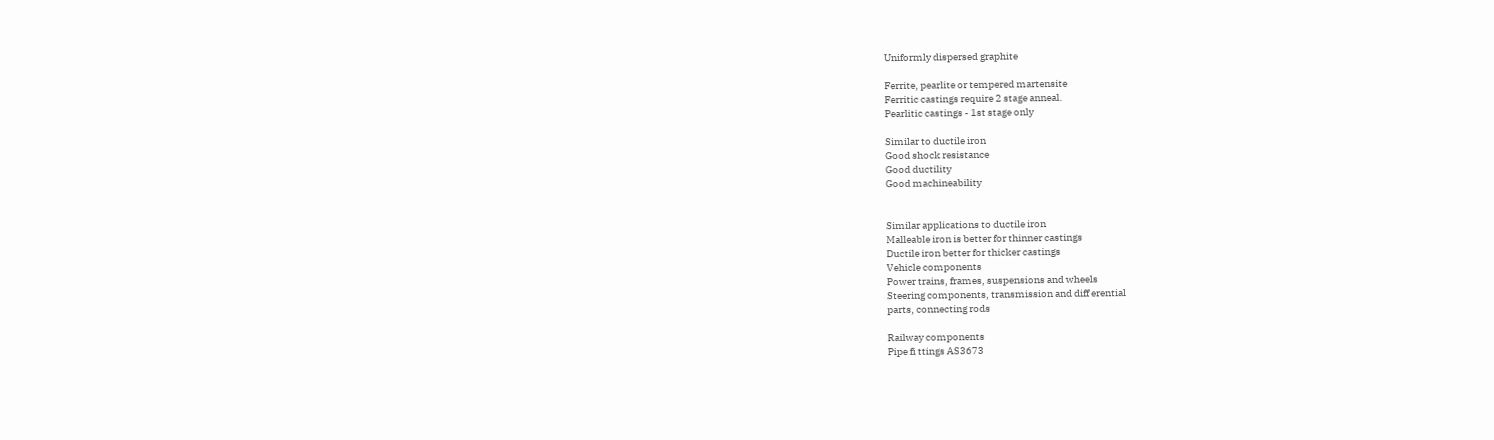Uniformly dispersed graphite

Ferrite, pearlite or tempered martensite
Ferritic castings require 2 stage anneal.
Pearlitic castings - 1st stage only

Similar to ductile iron
Good shock resistance
Good ductility
Good machineability


Similar applications to ductile iron
Malleable iron is better for thinner castings
Ductile iron better for thicker castings
Vehicle components
Power trains, frames, suspensions and wheels
Steering components, transmission and diff erential
parts, connecting rods

Railway components
Pipe fi ttings AS3673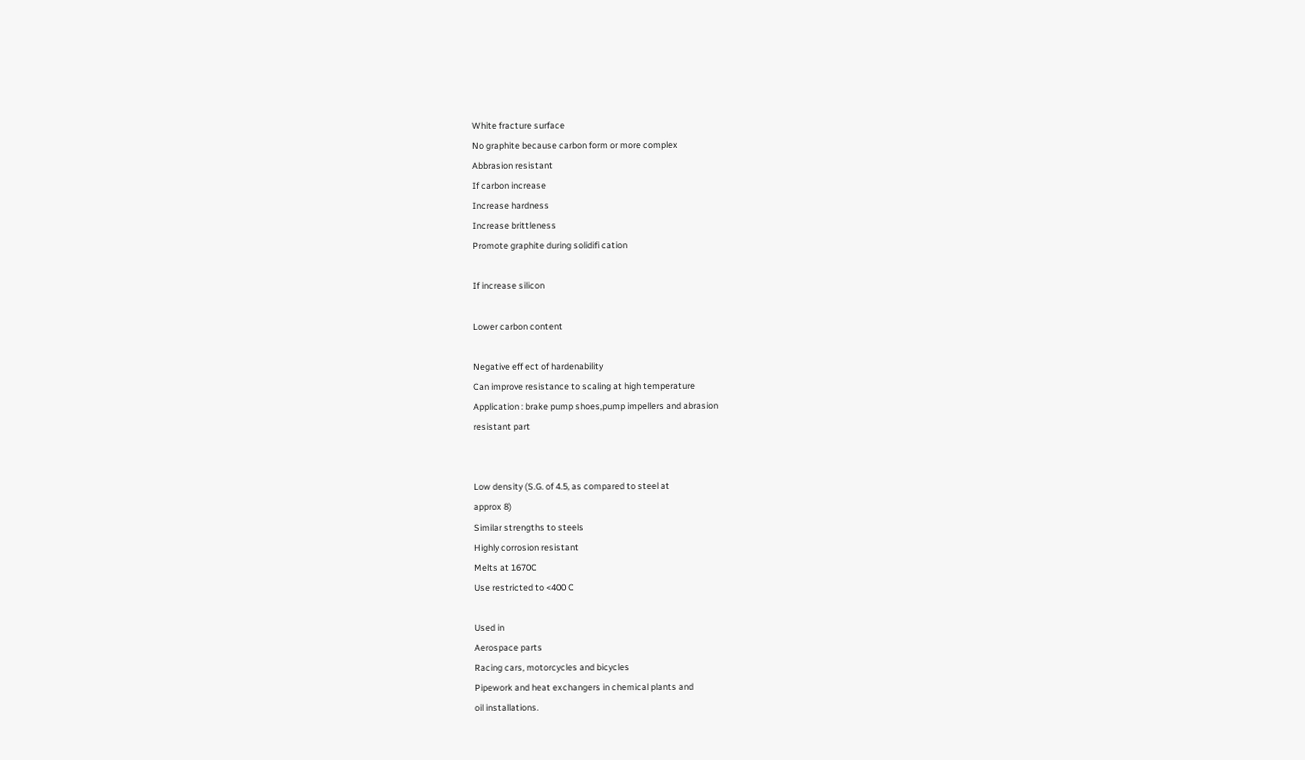White fracture surface
No graphite because carbon form or more complex
Abbrasion resistant
If carbon increase
Increase hardness
Increase brittleness
Promote graphite during solidifi cation

If increase silicon

Lower carbon content

Negative eff ect of hardenability
Can improve resistance to scaling at high temperature
Application : brake pump shoes,pump impellers and abrasion
resistant part


Low density (S.G. of 4.5, as compared to steel at
approx 8)
Similar strengths to steels
Highly corrosion resistant
Melts at 1670C
Use restricted to <400 C

Used in
Aerospace parts
Racing cars, motorcycles and bicycles
Pipework and heat exchangers in chemical plants and
oil installations.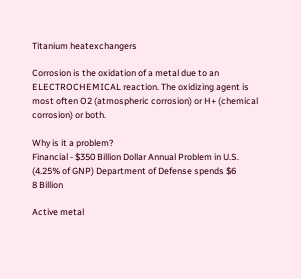Titanium heatexchangers

Corrosion is the oxidation of a metal due to an
ELECTROCHEMICAL reaction. The oxidizing agent is
most often O2 (atmospheric corrosion) or H+ (chemical
corrosion) or both.

Why is it a problem?
Financial - $350 Billion Dollar Annual Problem in U.S.
(4.25% of GNP) Department of Defense spends $6
8 Billion

Active metal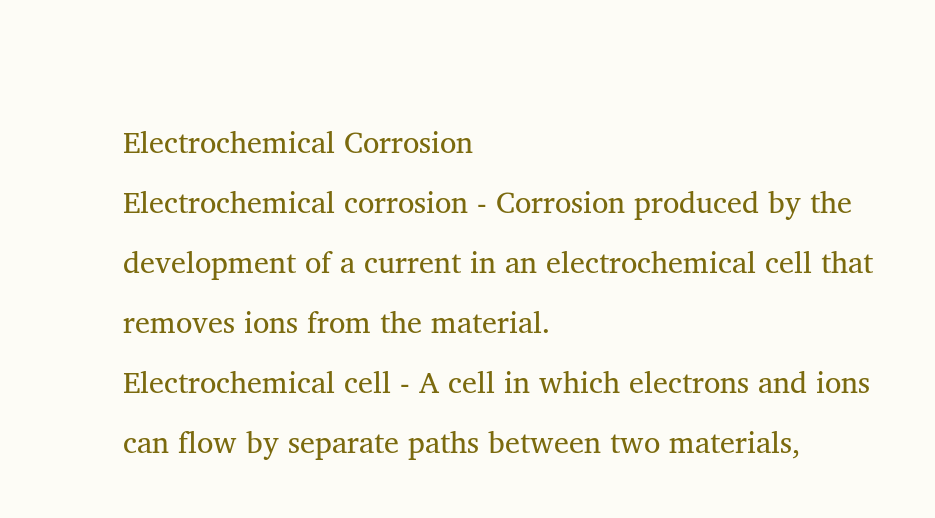Electrochemical Corrosion
Electrochemical corrosion - Corrosion produced by the
development of a current in an electrochemical cell that
removes ions from the material.
Electrochemical cell - A cell in which electrons and ions
can flow by separate paths between two materials,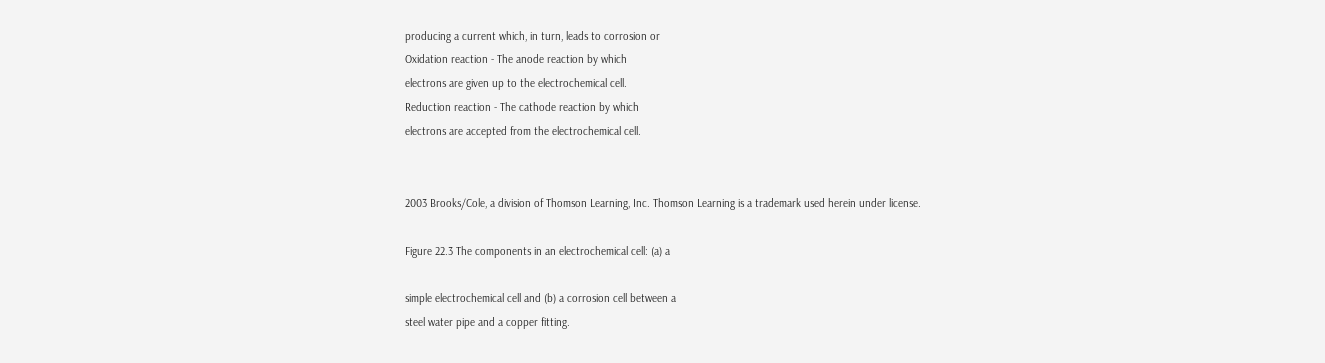producing a current which, in turn, leads to corrosion or
Oxidation reaction - The anode reaction by which
electrons are given up to the electrochemical cell.
Reduction reaction - The cathode reaction by which
electrons are accepted from the electrochemical cell.


2003 Brooks/Cole, a division of Thomson Learning, Inc. Thomson Learning is a trademark used herein under license.

Figure 22.3 The components in an electrochemical cell: (a) a

simple electrochemical cell and (b) a corrosion cell between a
steel water pipe and a copper fitting.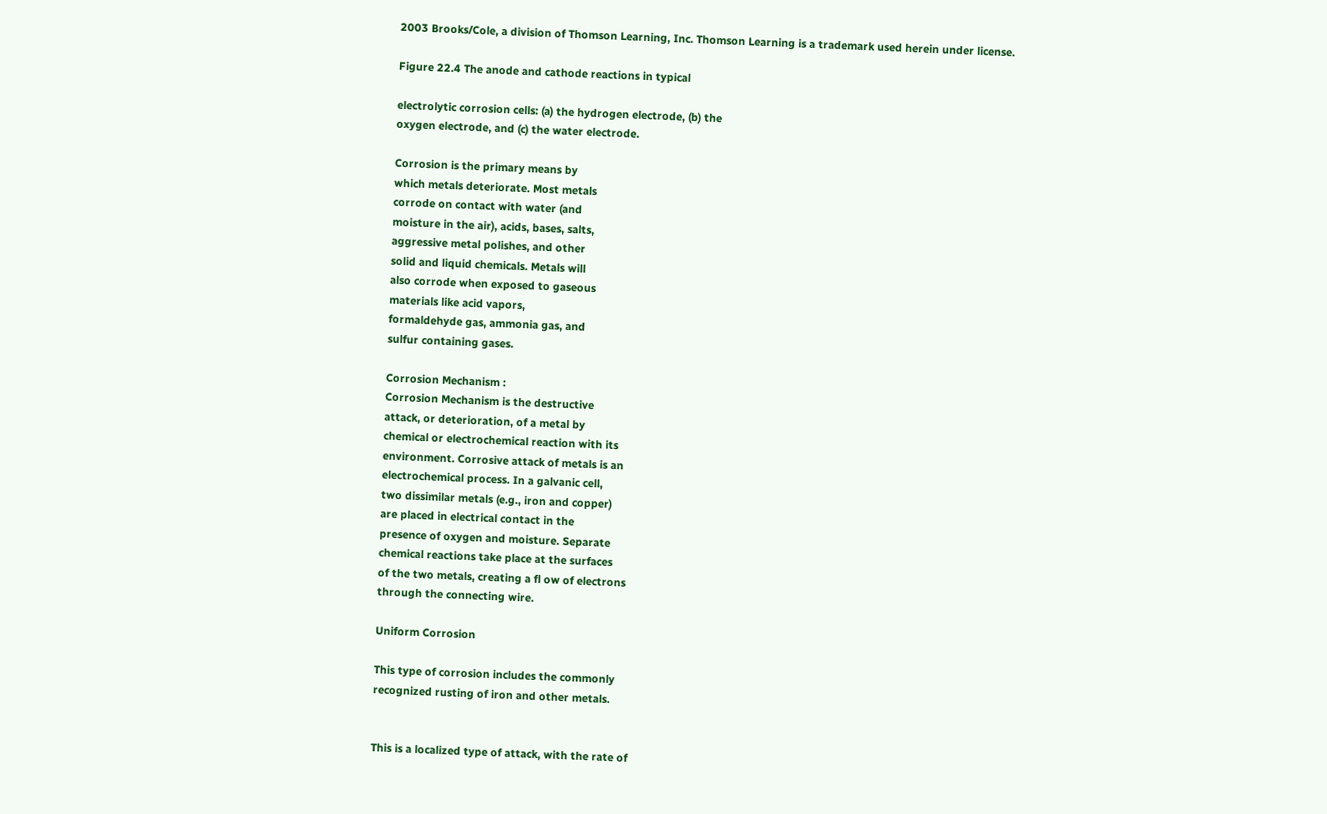2003 Brooks/Cole, a division of Thomson Learning, Inc. Thomson Learning is a trademark used herein under license.

Figure 22.4 The anode and cathode reactions in typical

electrolytic corrosion cells: (a) the hydrogen electrode, (b) the
oxygen electrode, and (c) the water electrode.

Corrosion is the primary means by
which metals deteriorate. Most metals
corrode on contact with water (and
moisture in the air), acids, bases, salts,
aggressive metal polishes, and other
solid and liquid chemicals. Metals will
also corrode when exposed to gaseous
materials like acid vapors,
formaldehyde gas, ammonia gas, and
sulfur containing gases.

Corrosion Mechanism :
Corrosion Mechanism is the destructive
attack, or deterioration, of a metal by
chemical or electrochemical reaction with its
environment. Corrosive attack of metals is an
electrochemical process. In a galvanic cell,
two dissimilar metals (e.g., iron and copper)
are placed in electrical contact in the
presence of oxygen and moisture. Separate
chemical reactions take place at the surfaces
of the two metals, creating a fl ow of electrons
through the connecting wire.

Uniform Corrosion

This type of corrosion includes the commonly
recognized rusting of iron and other metals.


This is a localized type of attack, with the rate of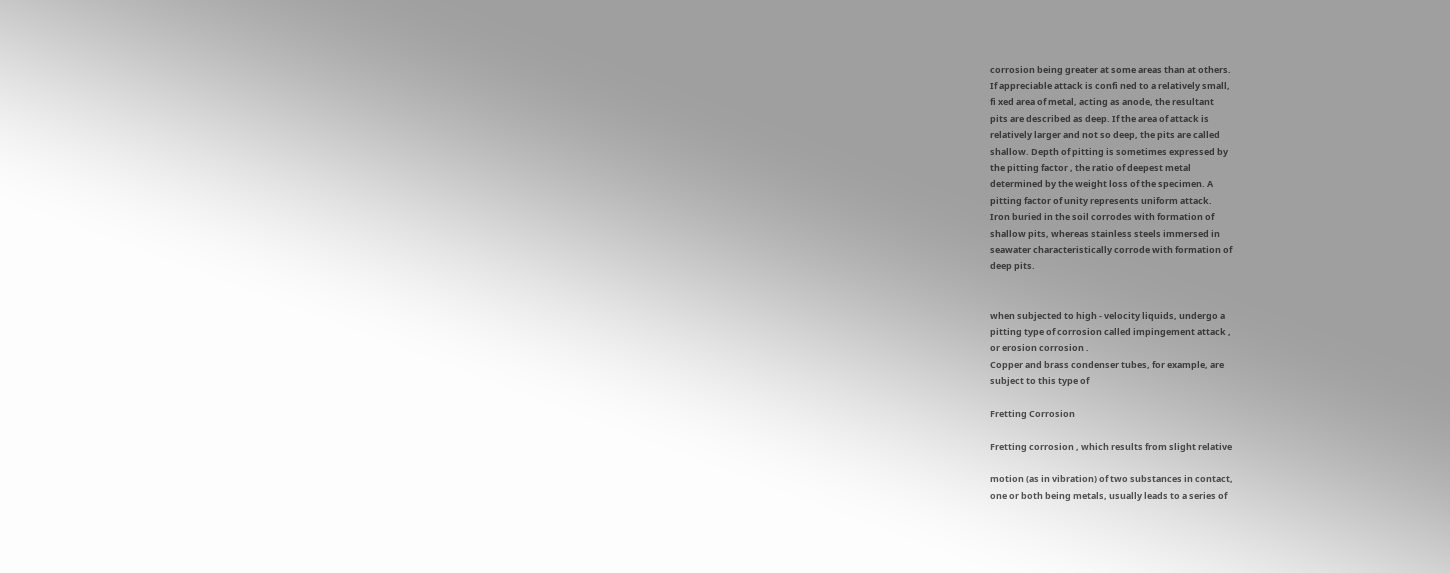corrosion being greater at some areas than at others.
If appreciable attack is confi ned to a relatively small,
fi xed area of metal, acting as anode, the resultant
pits are described as deep. If the area of attack is
relatively larger and not so deep, the pits are called
shallow. Depth of pitting is sometimes expressed by
the pitting factor , the ratio of deepest metal
determined by the weight loss of the specimen. A
pitting factor of unity represents uniform attack.
Iron buried in the soil corrodes with formation of
shallow pits, whereas stainless steels immersed in
seawater characteristically corrode with formation of
deep pits.


when subjected to high - velocity liquids, undergo a
pitting type of corrosion called impingement attack ,
or erosion corrosion .
Copper and brass condenser tubes, for example, are
subject to this type of

Fretting Corrosion

Fretting corrosion , which results from slight relative

motion (as in vibration) of two substances in contact,
one or both being metals, usually leads to a series of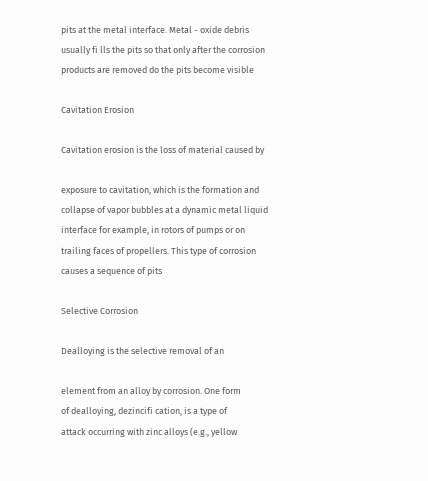pits at the metal interface. Metal - oxide debris
usually fi lls the pits so that only after the corrosion
products are removed do the pits become visible

Cavitation Erosion

Cavitation erosion is the loss of material caused by

exposure to cavitation, which is the formation and
collapse of vapor bubbles at a dynamic metal liquid
interface for example, in rotors of pumps or on
trailing faces of propellers. This type of corrosion
causes a sequence of pits

Selective Corrosion

Dealloying is the selective removal of an

element from an alloy by corrosion. One form
of dealloying, dezincifi cation, is a type of
attack occurring with zinc alloys (e.g., yellow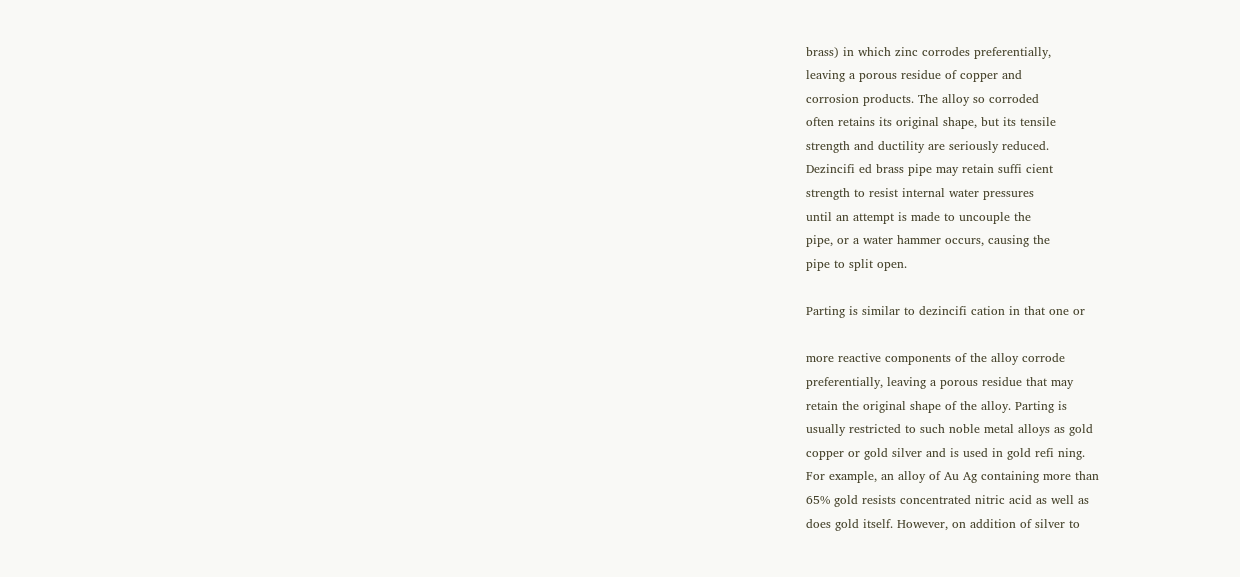brass) in which zinc corrodes preferentially,
leaving a porous residue of copper and
corrosion products. The alloy so corroded
often retains its original shape, but its tensile
strength and ductility are seriously reduced.
Dezincifi ed brass pipe may retain suffi cient
strength to resist internal water pressures
until an attempt is made to uncouple the
pipe, or a water hammer occurs, causing the
pipe to split open.

Parting is similar to dezincifi cation in that one or

more reactive components of the alloy corrode
preferentially, leaving a porous residue that may
retain the original shape of the alloy. Parting is
usually restricted to such noble metal alloys as gold
copper or gold silver and is used in gold refi ning.
For example, an alloy of Au Ag containing more than
65% gold resists concentrated nitric acid as well as
does gold itself. However, on addition of silver to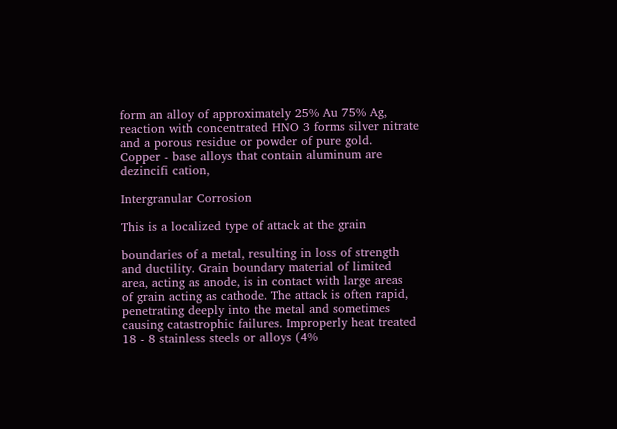form an alloy of approximately 25% Au 75% Ag,
reaction with concentrated HNO 3 forms silver nitrate
and a porous residue or powder of pure gold.
Copper - base alloys that contain aluminum are
dezincifi cation,

Intergranular Corrosion

This is a localized type of attack at the grain

boundaries of a metal, resulting in loss of strength
and ductility. Grain boundary material of limited
area, acting as anode, is in contact with large areas
of grain acting as cathode. The attack is often rapid,
penetrating deeply into the metal and sometimes
causing catastrophic failures. Improperly heat treated 18 - 8 stainless steels or alloys (4%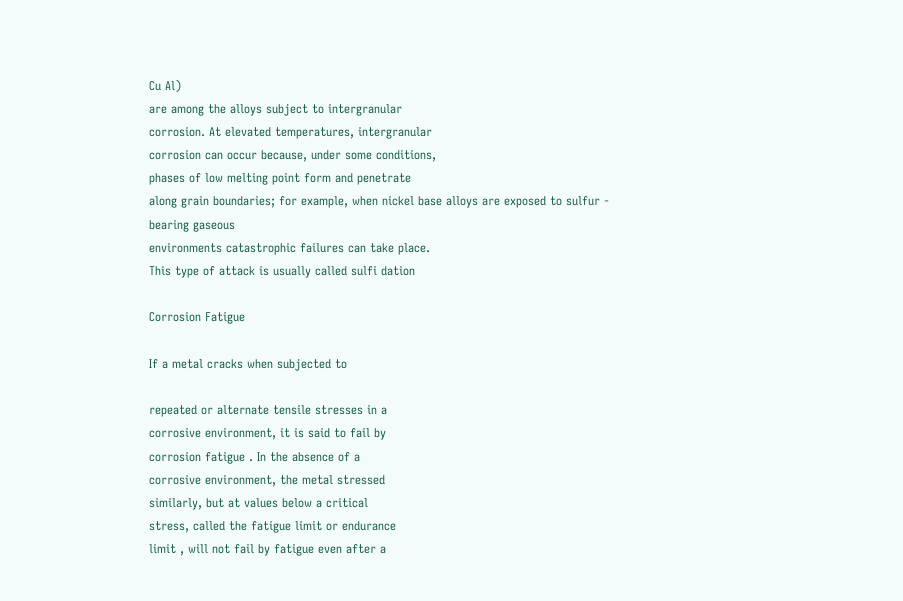Cu Al)
are among the alloys subject to intergranular
corrosion. At elevated temperatures, intergranular
corrosion can occur because, under some conditions,
phases of low melting point form and penetrate
along grain boundaries; for example, when nickel base alloys are exposed to sulfur - bearing gaseous
environments catastrophic failures can take place.
This type of attack is usually called sulfi dation

Corrosion Fatigue

If a metal cracks when subjected to

repeated or alternate tensile stresses in a
corrosive environment, it is said to fail by
corrosion fatigue . In the absence of a
corrosive environment, the metal stressed
similarly, but at values below a critical
stress, called the fatigue limit or endurance
limit , will not fail by fatigue even after a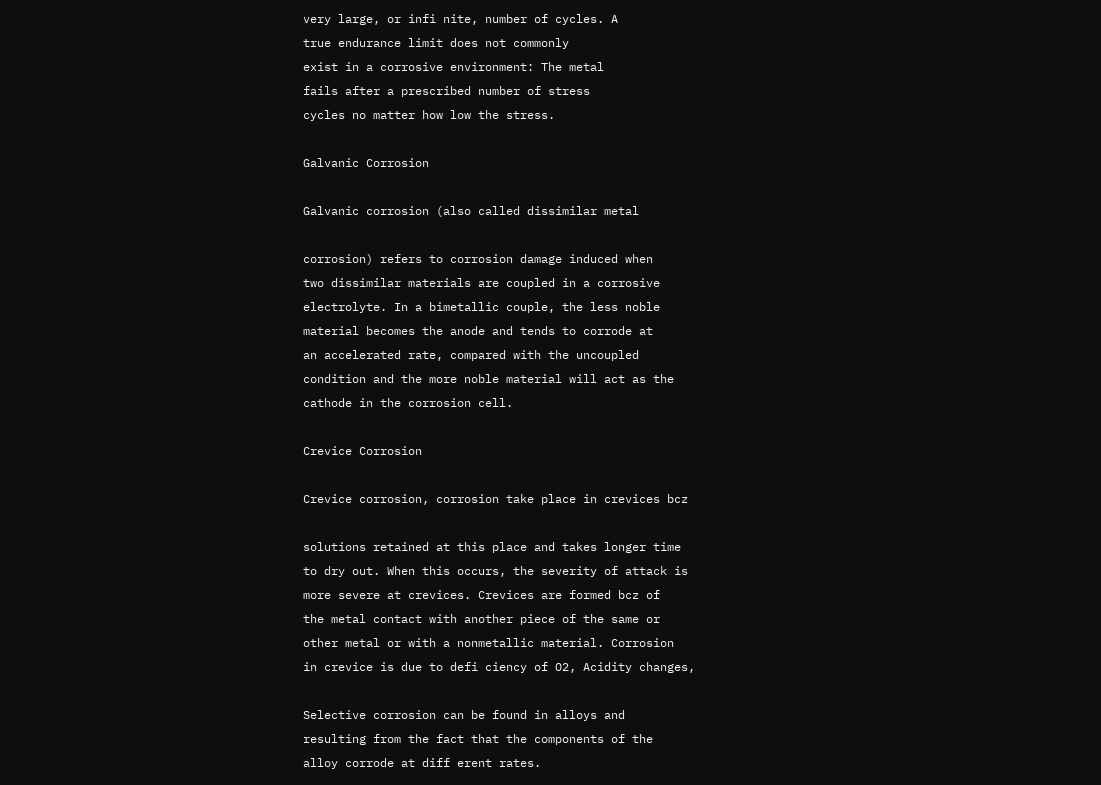very large, or infi nite, number of cycles. A
true endurance limit does not commonly
exist in a corrosive environment: The metal
fails after a prescribed number of stress
cycles no matter how low the stress.

Galvanic Corrosion

Galvanic corrosion (also called dissimilar metal

corrosion) refers to corrosion damage induced when
two dissimilar materials are coupled in a corrosive
electrolyte. In a bimetallic couple, the less noble
material becomes the anode and tends to corrode at
an accelerated rate, compared with the uncoupled
condition and the more noble material will act as the
cathode in the corrosion cell.

Crevice Corrosion

Crevice corrosion, corrosion take place in crevices bcz

solutions retained at this place and takes longer time
to dry out. When this occurs, the severity of attack is
more severe at crevices. Crevices are formed bcz of
the metal contact with another piece of the same or
other metal or with a nonmetallic material. Corrosion
in crevice is due to defi ciency of O2, Acidity changes,

Selective corrosion can be found in alloys and
resulting from the fact that the components of the
alloy corrode at diff erent rates.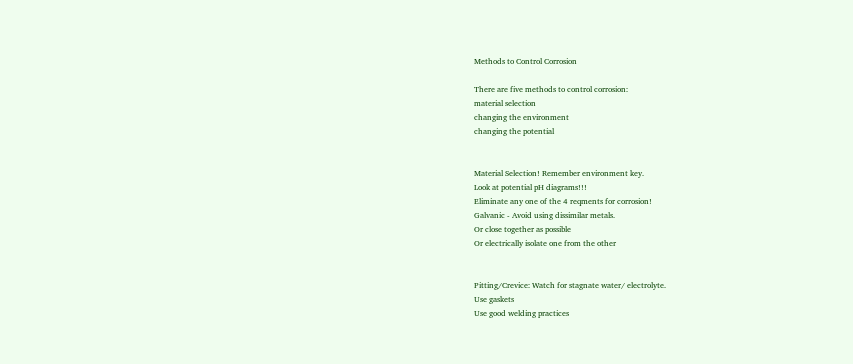Methods to Control Corrosion

There are five methods to control corrosion:
material selection
changing the environment
changing the potential


Material Selection! Remember environment key.
Look at potential pH diagrams!!!
Eliminate any one of the 4 reqments for corrosion!
Galvanic - Avoid using dissimilar metals.
Or close together as possible
Or electrically isolate one from the other


Pitting/Crevice: Watch for stagnate water/ electrolyte.
Use gaskets
Use good welding practices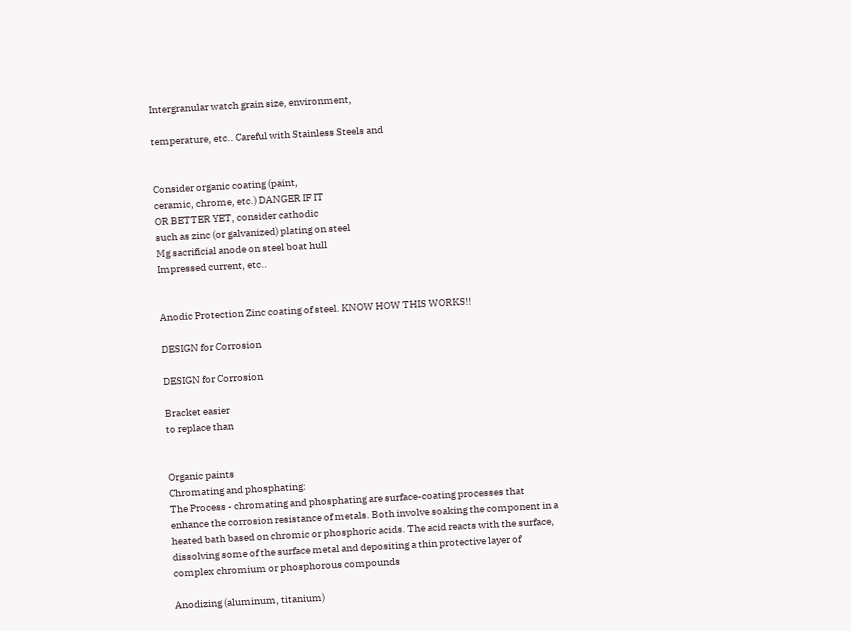Intergranular watch grain size, environment,

temperature, etc.. Careful with Stainless Steels and


Consider organic coating (paint,
ceramic, chrome, etc.) DANGER IF IT
OR BETTER YET, consider cathodic
such as zinc (or galvanized) plating on steel
Mg sacrificial anode on steel boat hull
Impressed current, etc..


Anodic Protection Zinc coating of steel. KNOW HOW THIS WORKS!!

DESIGN for Corrosion

DESIGN for Corrosion

Bracket easier
to replace than


Organic paints
Chromating and phosphating:
The Process - chromating and phosphating are surface-coating processes that
enhance the corrosion resistance of metals. Both involve soaking the component in a
heated bath based on chromic or phosphoric acids. The acid reacts with the surface,
dissolving some of the surface metal and depositing a thin protective layer of
complex chromium or phosphorous compounds

Anodizing (aluminum, titanium)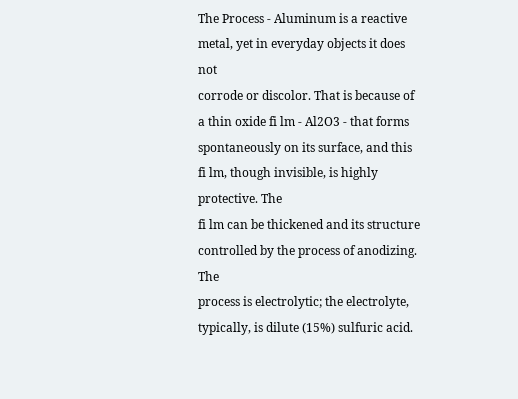The Process - Aluminum is a reactive metal, yet in everyday objects it does not
corrode or discolor. That is because of a thin oxide fi lm - Al2O3 - that forms
spontaneously on its surface, and this fi lm, though invisible, is highly protective. The
fi lm can be thickened and its structure controlled by the process of anodizing. The
process is electrolytic; the electrolyte, typically, is dilute (15%) sulfuric acid.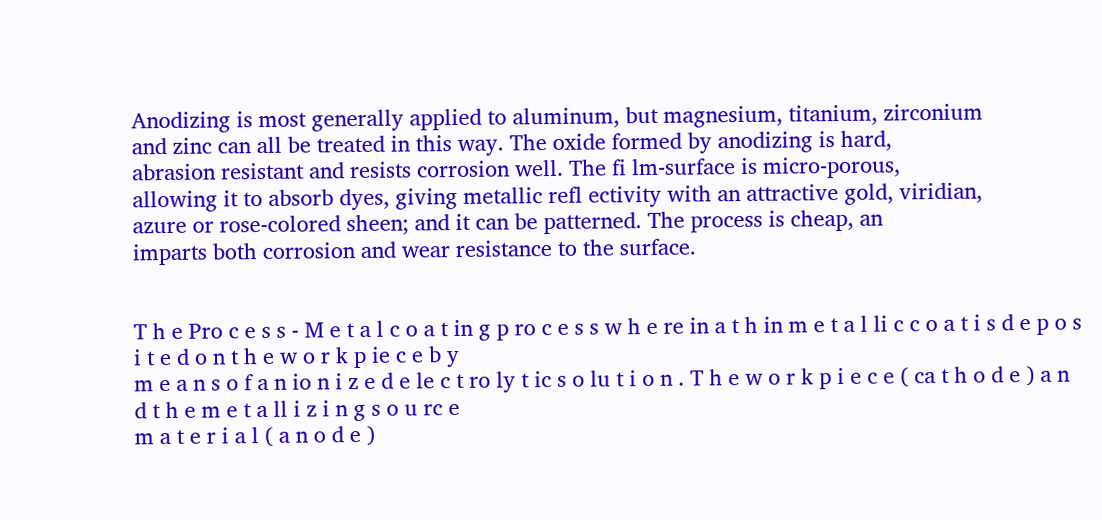Anodizing is most generally applied to aluminum, but magnesium, titanium, zirconium
and zinc can all be treated in this way. The oxide formed by anodizing is hard,
abrasion resistant and resists corrosion well. The fi lm-surface is micro-porous,
allowing it to absorb dyes, giving metallic refl ectivity with an attractive gold, viridian,
azure or rose-colored sheen; and it can be patterned. The process is cheap, an
imparts both corrosion and wear resistance to the surface.


T h e Pro c e s s - M e t a l c o a t in g p ro c e s s w h e re in a t h in m e t a l li c c o a t i s d e p o s i t e d o n t h e w o r k p ie c e b y
m e a n s o f a n io n i z e d e le c t ro ly t ic s o lu t i o n . T h e w o r k p i e c e ( ca t h o d e ) a n d t h e m e t a ll i z i n g s o u rc e
m a t e r i a l ( a n o d e )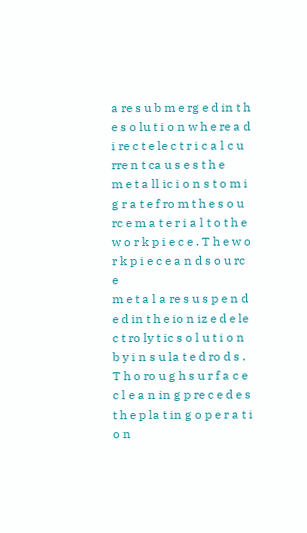a re s u b m e rg e d in t h e s o lu t i o n w h e re a d i re c t e le c t r i c a l c u rre n t ca u s e s t h e
m e t a ll ic i o n s t o m i g r a t e f ro m t h e s o u rc e m a t e r i a l t o t h e w o r k p i e c e . T h e w o r k p i e c e a n d s o u rc e
m e t a l a re s u s p e n d e d in t h e io n iz e d e le c t ro ly t ic s o l u t i o n b y i n s u la t e d ro d s . T h o ro u g h s u r f a c e
c l e a n in g p re c e d e s t h e p la t in g o p e r a t i o n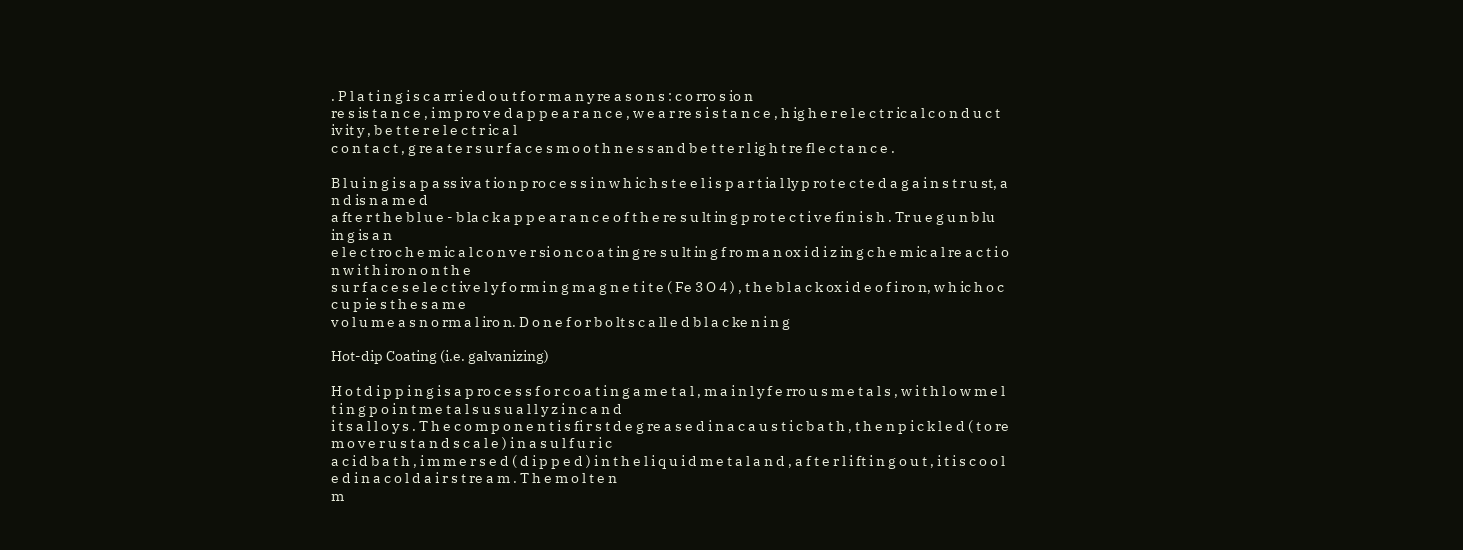. P l a t i n g i s c a rr i e d o u t f o r m a n y re a s o n s : c o rro s io n
re s is t a n c e , i m p ro v e d a p p e a r a n c e , w e a r re s i s t a n c e , h ig h e r e l e c t r ic a l c o n d u c t iv it y , b e t t e r e l e c t r ic a l
c o n t a c t , g re a t e r s u r f a c e s m o o t h n e s s an d b e t t e r l ig h t re fl e c t a n c e .

B l u i n g i s a p a ss iv a t io n p ro c e s s i n w h ic h s t e e l i s p a r t ia l ly p ro t e c t e d a g a i n s t r u st, a n d is n a m e d
a ft e r t h e b l u e - b la c k a p p e a r a n c e o f t h e re s u lt in g p ro t e c t i v e fi n i s h . Tr u e g u n b lu in g is a n
e l e c t ro c h e m ic a l c o n v e r si o n c o a t in g re s u lt in g f ro m a n ox i d i z in g c h e m ic a l re a c t i o n w i t h i ro n o n t h e
s u r f a c e s e l e c t iv e l y f o rm i n g m a g n e t i t e ( Fe 3 O 4 ) , t h e b l a c k ox i d e o f i ro n, w h ic h o c c u p ie s t h e s a m e
v o l u m e a s n o rm a l iro n. D o n e f o r b o lt s c a ll e d b l a c ke n i n g

Hot-dip Coating (i.e. galvanizing)

H o t d i p p i n g i s a p ro c e s s f o r c o a t i n g a m e t a l , m a i n l y f e rro u s m e t a l s , w i t h l o w m e l t i n g p o i n t m e t a l s u s u a l l y z i n c a n d
i t s a l l o y s . T h e c o m p o n e n t i s fi r s t d e g re a s e d i n a c a u s t i c b a t h , t h e n p i c k l e d ( t o re m o v e r u s t a n d s c a l e ) i n a s u l f u r i c
a c i d b a t h , i m m e r s e d ( d i p p e d ) i n t h e l i q u i d m e t a l a n d , a f t e r l i ft i n g o u t , i t i s c o o l e d i n a c o l d a i r s t re a m . T h e m o l t e n
m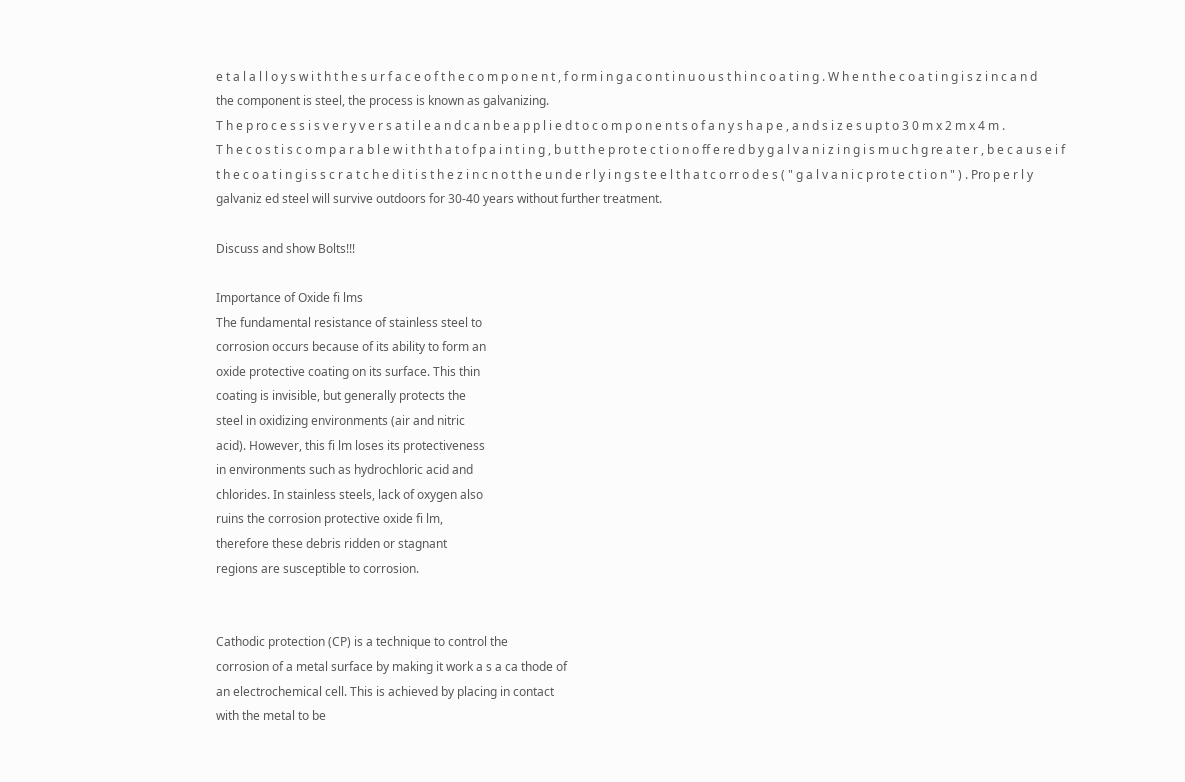e t a l a l l o y s w i t h t h e s u r f a c e o f t h e c o m p o n e n t , f o rm i n g a c o n t i n u o u s t h i n c o a t i n g . W h e n t h e c o a t i n g i s z i n c a n d
the component is steel, the process is known as galvanizing.
T h e p ro c e s s i s v e r y v e r s a t i l e a n d c a n b e a p p l i e d t o c o m p o n e n t s o f a n y s h a p e , a n d s i z e s u p t o 3 0 m x 2 m x 4 m .
T h e c o s t i s c o m p a r a b l e w i t h t h a t o f p a i n t i n g , b u t t h e p ro t e c t i o n o ff e re d b y g a l v a n i z i n g i s m u c h g re a t e r , b e c a u s e i f
t h e c o a t i n g i s s c r a t c h e d i t i s t h e z i n c n o t t h e u n d e r l y i n g s t e e l t h a t c o rr o d e s ( " g a l v a n i c p ro t e c t i o n " ) . Pro p e r l y
galvaniz ed steel will survive outdoors for 30-40 years without further treatment.

Discuss and show Bolts!!!

Importance of Oxide fi lms
The fundamental resistance of stainless steel to
corrosion occurs because of its ability to form an
oxide protective coating on its surface. This thin
coating is invisible, but generally protects the
steel in oxidizing environments (air and nitric
acid). However, this fi lm loses its protectiveness
in environments such as hydrochloric acid and
chlorides. In stainless steels, lack of oxygen also
ruins the corrosion protective oxide fi lm,
therefore these debris ridden or stagnant
regions are susceptible to corrosion.


Cathodic protection (CP) is a technique to control the
corrosion of a metal surface by making it work a s a ca thode of
an electrochemical cell. This is achieved by placing in contact
with the metal to be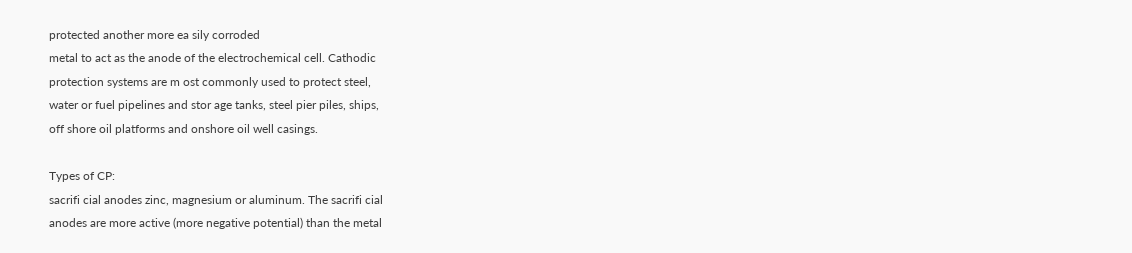protected another more ea sily corroded
metal to act as the anode of the electrochemical cell. Cathodic
protection systems are m ost commonly used to protect steel,
water or fuel pipelines and stor age tanks, steel pier piles, ships,
off shore oil platforms and onshore oil well casings.

Types of CP:
sacrifi cial anodes zinc, magnesium or aluminum. The sacrifi cial
anodes are more active (more negative potential) than the metal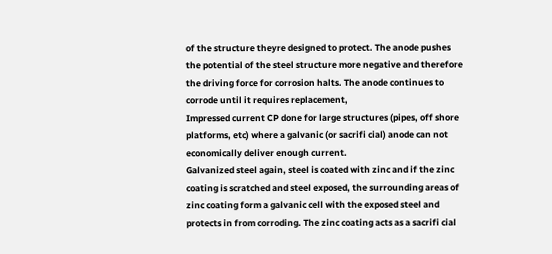of the structure theyre designed to protect. The anode pushes
the potential of the steel structure more negative and therefore
the driving force for corrosion halts. The anode continues to
corrode until it requires replacement,
Impressed current CP done for large structures (pipes, off shore
platforms, etc) where a galvanic (or sacrifi cial) anode can not
economically deliver enough current.
Galvanized steel again, steel is coated with zinc and if the zinc
coating is scratched and steel exposed, the surrounding areas of
zinc coating form a galvanic cell with the exposed steel and
protects in from corroding. The zinc coating acts as a sacrifi cial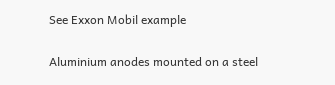See Exxon Mobil example

Aluminium anodes mounted on a steel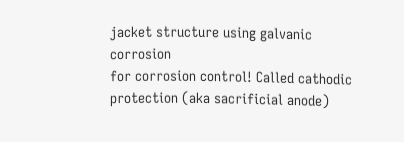jacket structure using galvanic corrosion
for corrosion control! Called cathodic
protection (aka sacrificial anode)